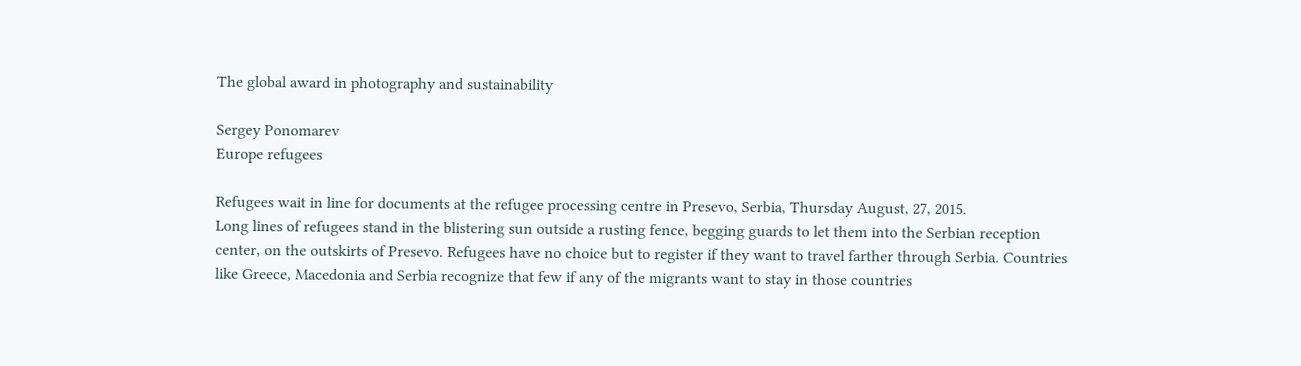The global award in photography and sustainability

Sergey Ponomarev
Europe refugees

Refugees wait in line for documents at the refugee processing centre in Presevo, Serbia, Thursday August, 27, 2015.
Long lines of refugees stand in the blistering sun outside a rusting fence, begging guards to let them into the Serbian reception center, on the outskirts of Presevo. Refugees have no choice but to register if they want to travel farther through Serbia. Countries like Greece, Macedonia and Serbia recognize that few if any of the migrants want to stay in those countries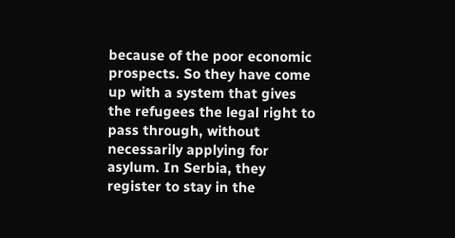because of the poor economic prospects. So they have come up with a system that gives the refugees the legal right to pass through, without necessarily applying for asylum. In Serbia, they register to stay in the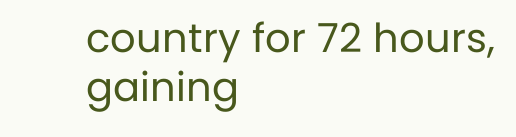country for 72 hours, gaining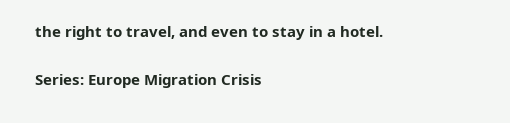the right to travel, and even to stay in a hotel.

Series: Europe Migration Crisis